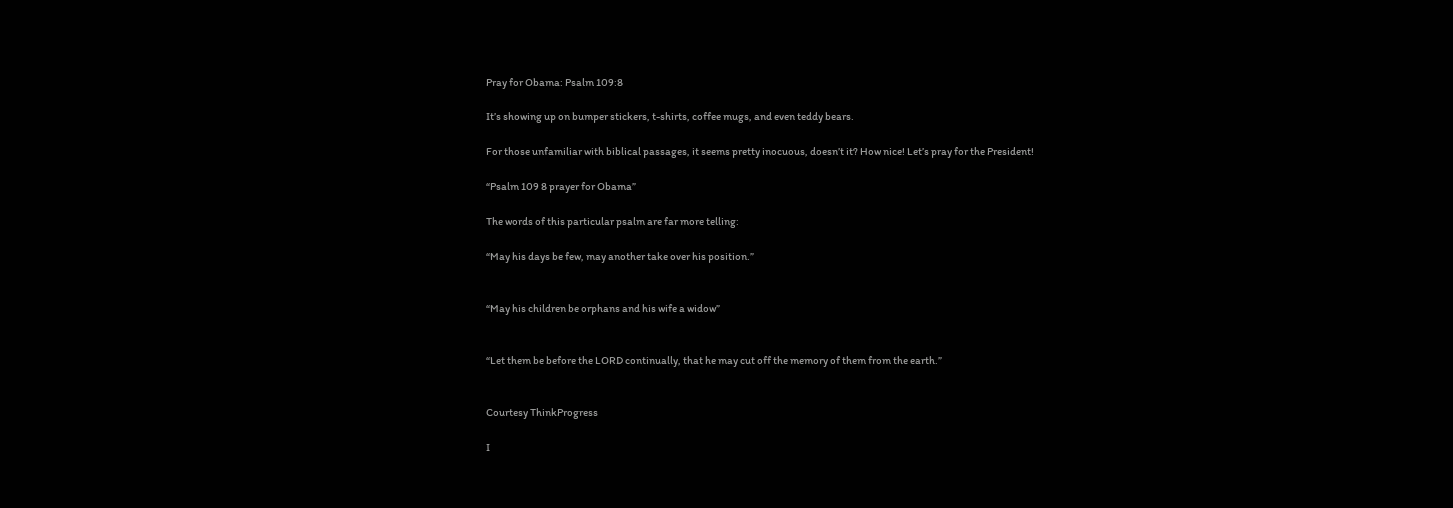Pray for Obama: Psalm 109:8

It’s showing up on bumper stickers, t-shirts, coffee mugs, and even teddy bears.

For those unfamiliar with biblical passages, it seems pretty inocuous, doesn’t it? How nice! Let’s pray for the President!

“Psalm 109 8 prayer for Obama”

The words of this particular psalm are far more telling:

“May his days be few, may another take over his position.”


“May his children be orphans and his wife a widow”


“Let them be before the LORD continually, that he may cut off the memory of them from the earth.”


Courtesy ThinkProgress

I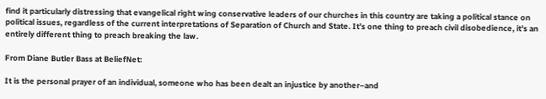find it particularly distressing that evangelical right wing conservative leaders of our churches in this country are taking a political stance on political issues, regardless of the current interpretations of Separation of Church and State. It’s one thing to preach civil disobedience, it’s an entirely different thing to preach breaking the law.

From Diane Butler Bass at BeliefNet:

It is the personal prayer of an individual, someone who has been dealt an injustice by another–and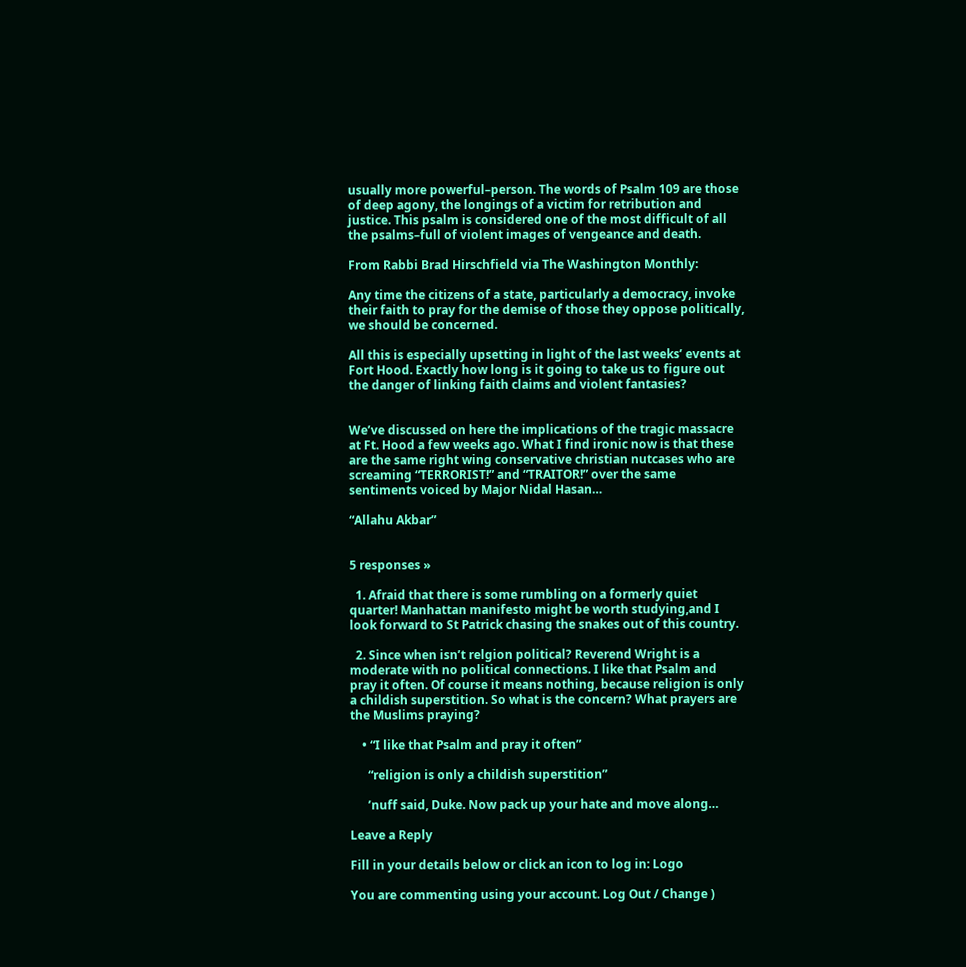usually more powerful–person. The words of Psalm 109 are those of deep agony, the longings of a victim for retribution and justice. This psalm is considered one of the most difficult of all the psalms–full of violent images of vengeance and death.

From Rabbi Brad Hirschfield via The Washington Monthly:

Any time the citizens of a state, particularly a democracy, invoke their faith to pray for the demise of those they oppose politically, we should be concerned.

All this is especially upsetting in light of the last weeks’ events at Fort Hood. Exactly how long is it going to take us to figure out the danger of linking faith claims and violent fantasies?


We’ve discussed on here the implications of the tragic massacre at Ft. Hood a few weeks ago. What I find ironic now is that these are the same right wing conservative christian nutcases who are screaming “TERRORIST!” and “TRAITOR!” over the same sentiments voiced by Major Nidal Hasan…

“Allahu Akbar”


5 responses »

  1. Afraid that there is some rumbling on a formerly quiet quarter! Manhattan manifesto might be worth studying,and I look forward to St Patrick chasing the snakes out of this country.

  2. Since when isn’t relgion political? Reverend Wright is a moderate with no political connections. I like that Psalm and pray it often. Of course it means nothing, because religion is only a childish superstition. So what is the concern? What prayers are the Muslims praying?

    • “I like that Psalm and pray it often”

      “religion is only a childish superstition”

      ’nuff said, Duke. Now pack up your hate and move along…

Leave a Reply

Fill in your details below or click an icon to log in: Logo

You are commenting using your account. Log Out / Change )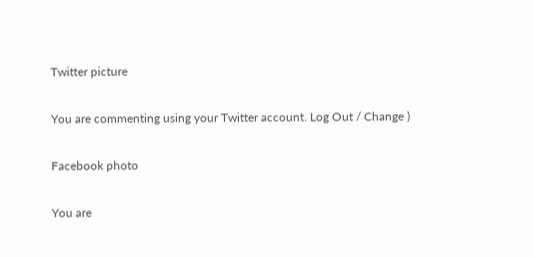Twitter picture

You are commenting using your Twitter account. Log Out / Change )

Facebook photo

You are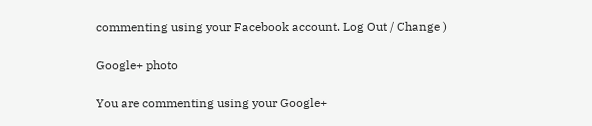commenting using your Facebook account. Log Out / Change )

Google+ photo

You are commenting using your Google+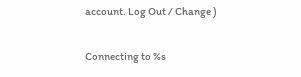account. Log Out / Change )

Connecting to %s